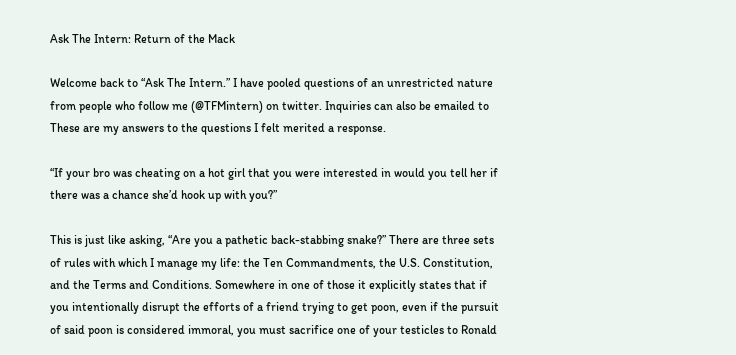Ask The Intern: Return of the Mack

Welcome back to “Ask The Intern.” I have pooled questions of an unrestricted nature from people who follow me (@TFMintern) on twitter. Inquiries can also be emailed to These are my answers to the questions I felt merited a response.

“If your bro was cheating on a hot girl that you were interested in would you tell her if there was a chance she’d hook up with you?”

This is just like asking, “Are you a pathetic back-stabbing snake?” There are three sets of rules with which I manage my life: the Ten Commandments, the U.S. Constitution, and the Terms and Conditions. Somewhere in one of those it explicitly states that if you intentionally disrupt the efforts of a friend trying to get poon, even if the pursuit of said poon is considered immoral, you must sacrifice one of your testicles to Ronald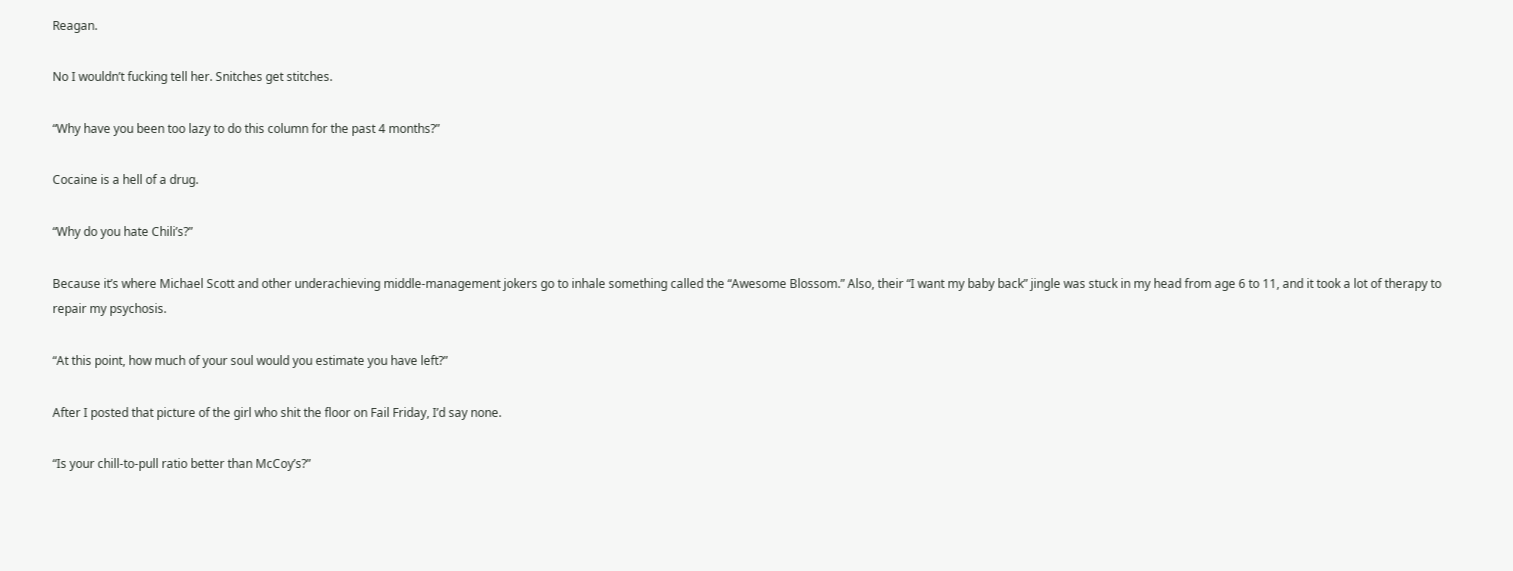Reagan.

No I wouldn’t fucking tell her. Snitches get stitches.

“Why have you been too lazy to do this column for the past 4 months?”

Cocaine is a hell of a drug.

“Why do you hate Chili’s?”

Because it’s where Michael Scott and other underachieving middle-management jokers go to inhale something called the “Awesome Blossom.” Also, their “I want my baby back” jingle was stuck in my head from age 6 to 11, and it took a lot of therapy to repair my psychosis.

“At this point, how much of your soul would you estimate you have left?”

After I posted that picture of the girl who shit the floor on Fail Friday, I’d say none.

“Is your chill-to-pull ratio better than McCoy’s?”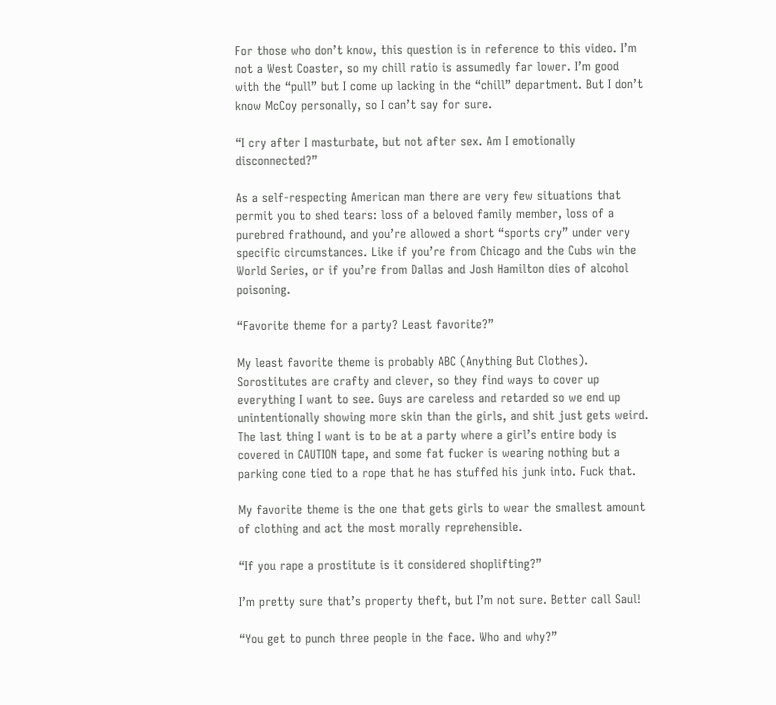For those who don’t know, this question is in reference to this video. I’m not a West Coaster, so my chill ratio is assumedly far lower. I’m good with the “pull” but I come up lacking in the “chill” department. But I don’t know McCoy personally, so I can’t say for sure.

“I cry after I masturbate, but not after sex. Am I emotionally disconnected?”

As a self-respecting American man there are very few situations that permit you to shed tears: loss of a beloved family member, loss of a purebred frathound, and you’re allowed a short “sports cry” under very specific circumstances. Like if you’re from Chicago and the Cubs win the World Series, or if you’re from Dallas and Josh Hamilton dies of alcohol poisoning.

“Favorite theme for a party? Least favorite?”

My least favorite theme is probably ABC (Anything But Clothes). Sorostitutes are crafty and clever, so they find ways to cover up everything I want to see. Guys are careless and retarded so we end up unintentionally showing more skin than the girls, and shit just gets weird. The last thing I want is to be at a party where a girl’s entire body is covered in CAUTION tape, and some fat fucker is wearing nothing but a parking cone tied to a rope that he has stuffed his junk into. Fuck that.

My favorite theme is the one that gets girls to wear the smallest amount of clothing and act the most morally reprehensible.

“If you rape a prostitute is it considered shoplifting?”

I’m pretty sure that’s property theft, but I’m not sure. Better call Saul!

“You get to punch three people in the face. Who and why?”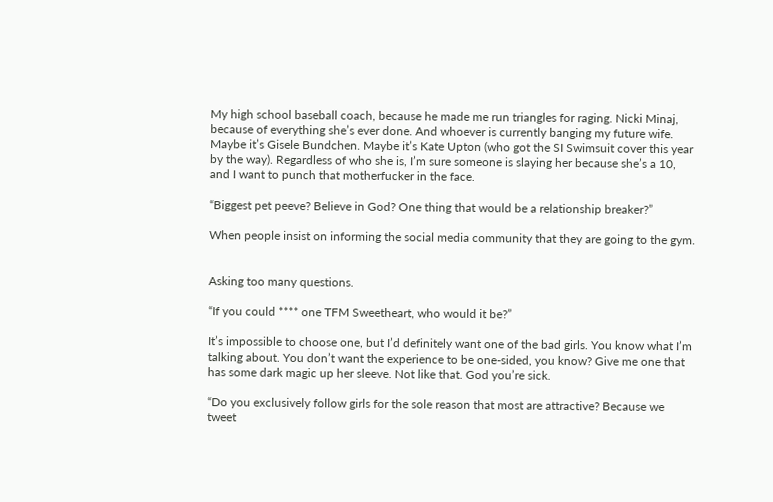My high school baseball coach, because he made me run triangles for raging. Nicki Minaj, because of everything she’s ever done. And whoever is currently banging my future wife. Maybe it’s Gisele Bundchen. Maybe it’s Kate Upton (who got the SI Swimsuit cover this year by the way). Regardless of who she is, I’m sure someone is slaying her because she’s a 10, and I want to punch that motherfucker in the face.

“Biggest pet peeve? Believe in God? One thing that would be a relationship breaker?”

When people insist on informing the social media community that they are going to the gym.


Asking too many questions.

“If you could **** one TFM Sweetheart, who would it be?”

It’s impossible to choose one, but I’d definitely want one of the bad girls. You know what I’m talking about. You don’t want the experience to be one-sided, you know? Give me one that has some dark magic up her sleeve. Not like that. God you’re sick.

“Do you exclusively follow girls for the sole reason that most are attractive? Because we tweet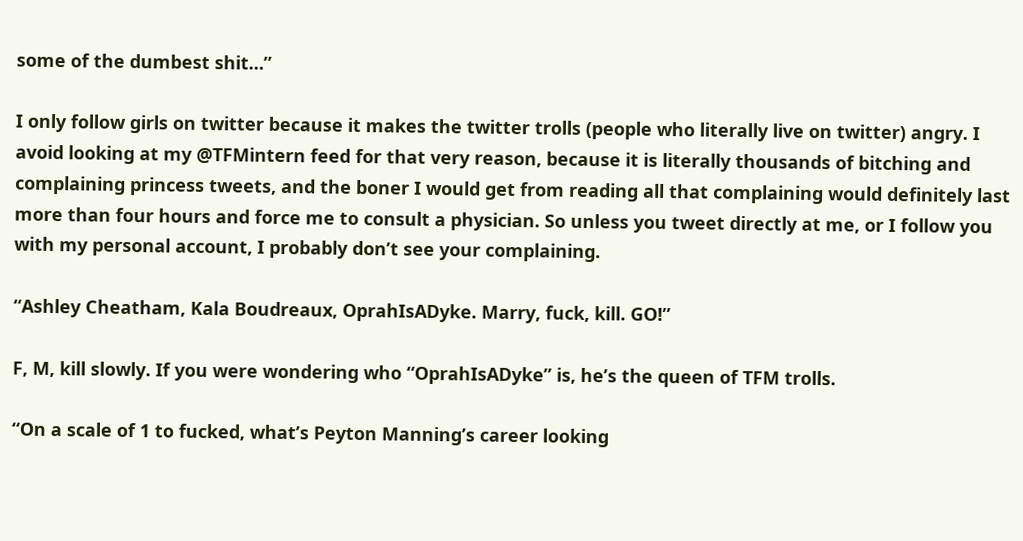some of the dumbest shit…”

I only follow girls on twitter because it makes the twitter trolls (people who literally live on twitter) angry. I avoid looking at my @TFMintern feed for that very reason, because it is literally thousands of bitching and complaining princess tweets, and the boner I would get from reading all that complaining would definitely last more than four hours and force me to consult a physician. So unless you tweet directly at me, or I follow you with my personal account, I probably don’t see your complaining.

“Ashley Cheatham, Kala Boudreaux, OprahIsADyke. Marry, fuck, kill. GO!”

F, M, kill slowly. If you were wondering who “OprahIsADyke” is, he’s the queen of TFM trolls.

“On a scale of 1 to fucked, what’s Peyton Manning’s career looking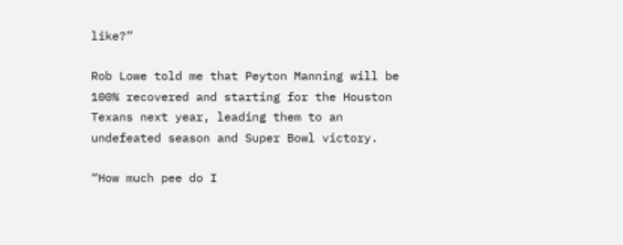like?”

Rob Lowe told me that Peyton Manning will be 100% recovered and starting for the Houston Texans next year, leading them to an undefeated season and Super Bowl victory.

“How much pee do I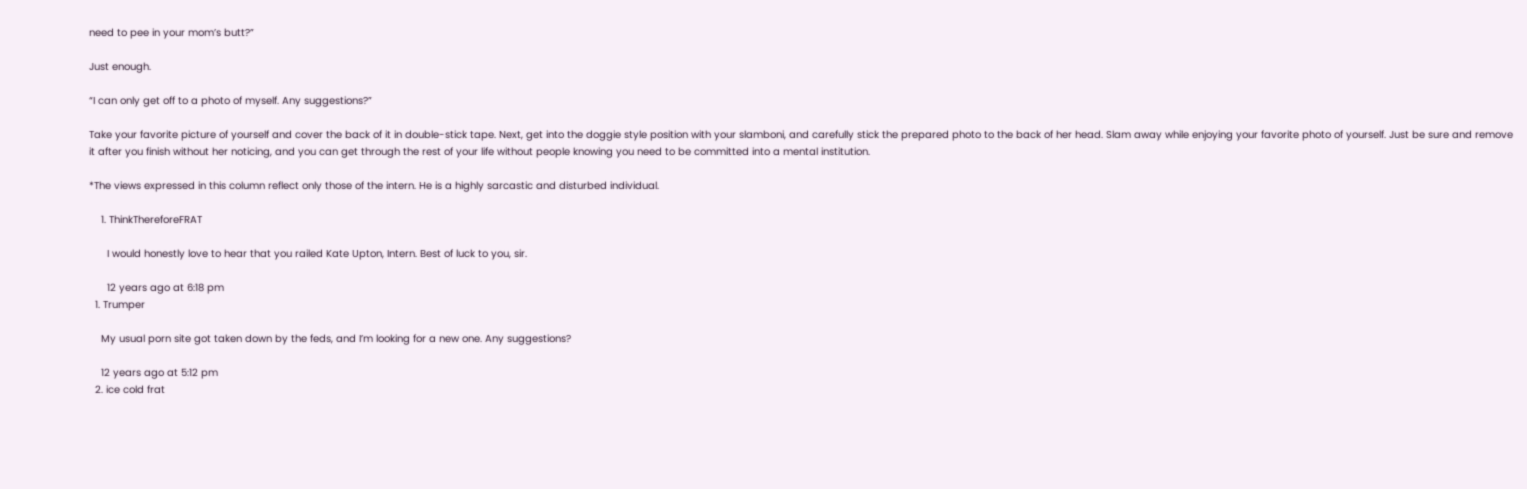need to pee in your mom’s butt?”

Just enough.

“I can only get off to a photo of myself. Any suggestions?”

Take your favorite picture of yourself and cover the back of it in double-stick tape. Next, get into the doggie style position with your slamboni, and carefully stick the prepared photo to the back of her head. Slam away while enjoying your favorite photo of yourself. Just be sure and remove it after you finish without her noticing, and you can get through the rest of your life without people knowing you need to be committed into a mental institution.

*The views expressed in this column reflect only those of the intern. He is a highly sarcastic and disturbed individual.

    1. ThinkThereforeFRAT

      I would honestly love to hear that you railed Kate Upton, Intern. Best of luck to you, sir.

      12 years ago at 6:18 pm
  1. Trumper

    My usual porn site got taken down by the feds, and I’m looking for a new one. Any suggestions?

    12 years ago at 5:12 pm
  2. ice cold frat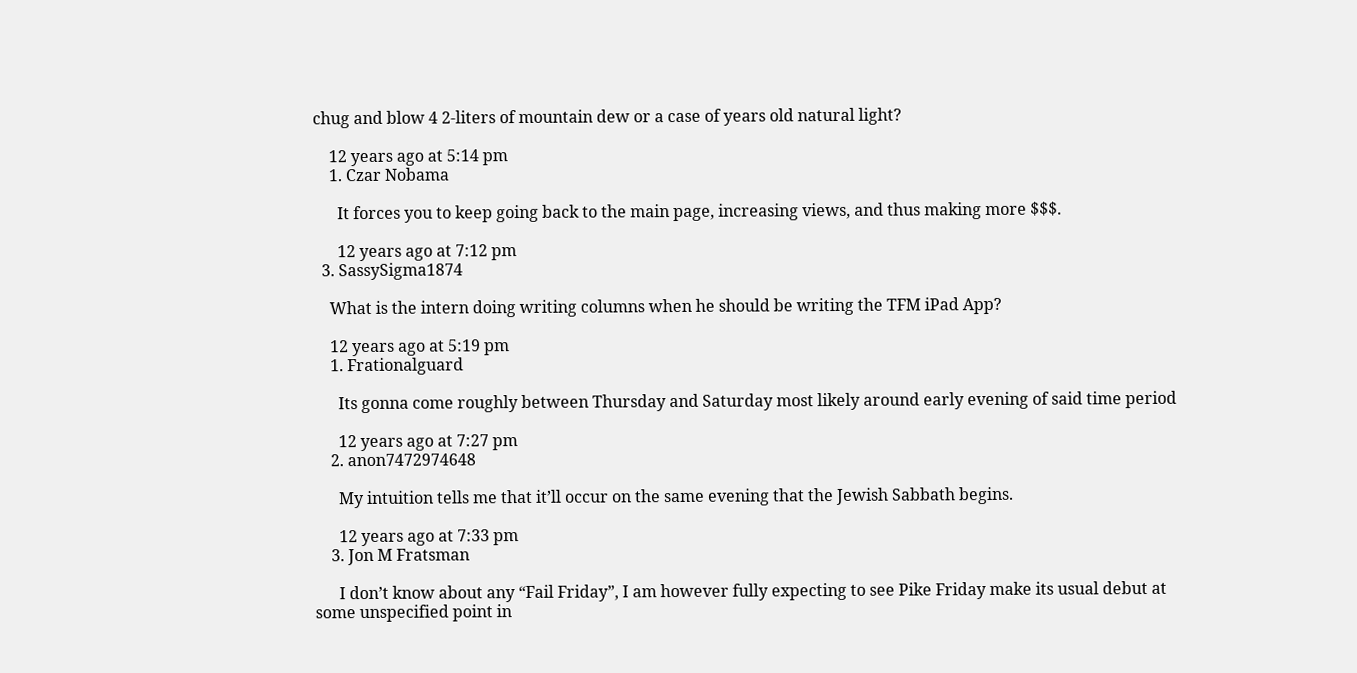chug and blow 4 2-liters of mountain dew or a case of years old natural light?

    12 years ago at 5:14 pm
    1. Czar Nobama

      It forces you to keep going back to the main page, increasing views, and thus making more $$$.

      12 years ago at 7:12 pm
  3. SassySigma1874

    What is the intern doing writing columns when he should be writing the TFM iPad App?

    12 years ago at 5:19 pm
    1. Frationalguard

      Its gonna come roughly between Thursday and Saturday most likely around early evening of said time period

      12 years ago at 7:27 pm
    2. anon7472974648

      My intuition tells me that it’ll occur on the same evening that the Jewish Sabbath begins.

      12 years ago at 7:33 pm
    3. Jon M Fratsman

      I don’t know about any “Fail Friday”, I am however fully expecting to see Pike Friday make its usual debut at some unspecified point in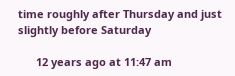time roughly after Thursday and just slightly before Saturday

      12 years ago at 11:47 am